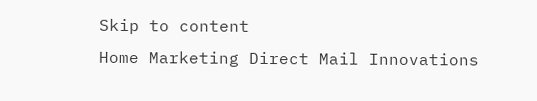Skip to content
Home Marketing Direct Mail Innovations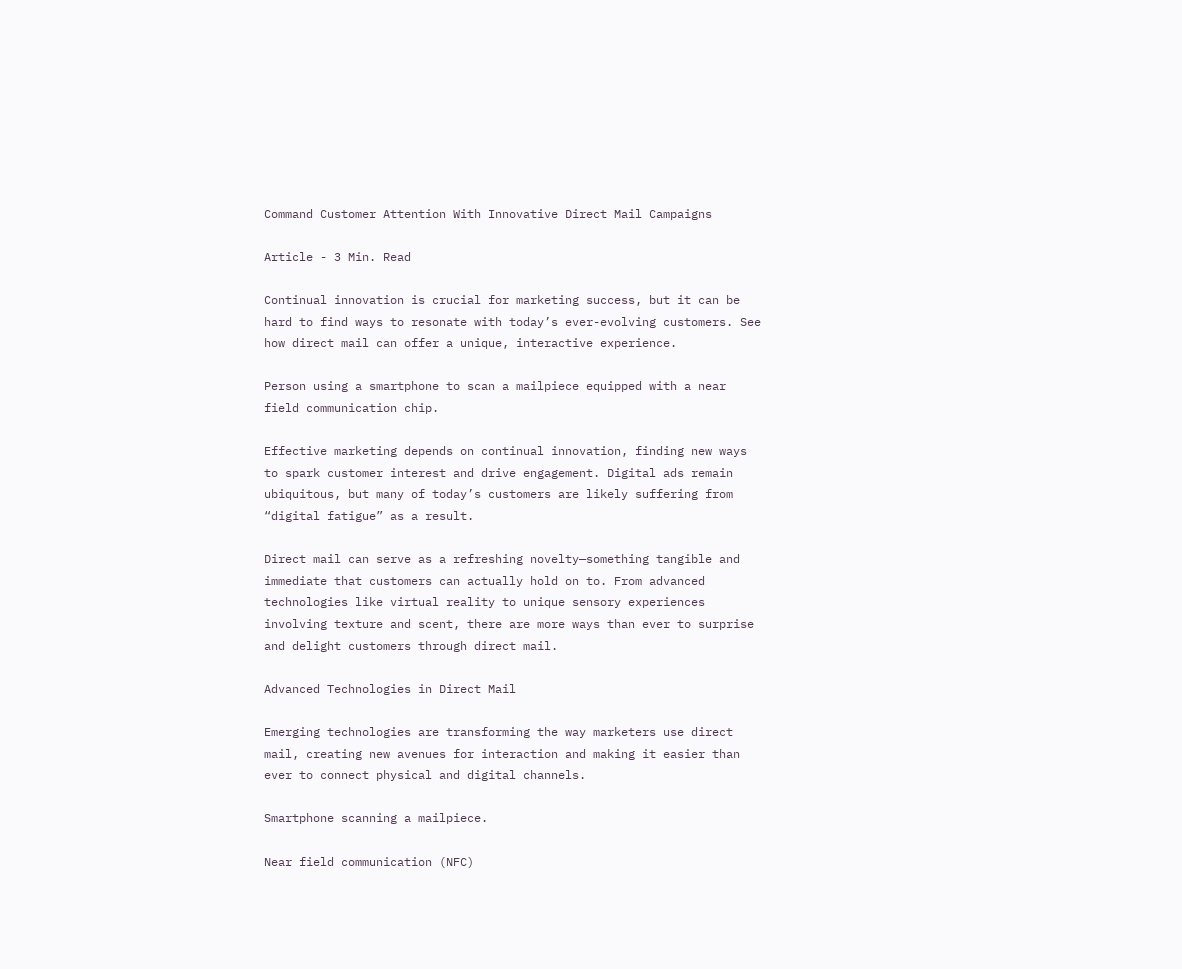Command Customer Attention With Innovative Direct Mail Campaigns

Article - 3 Min. Read

Continual innovation is crucial for marketing success, but it can be hard to find ways to resonate with today’s ever-evolving customers. See how direct mail can offer a unique, interactive experience.

Person using a smartphone to scan a mailpiece equipped with a near field communication chip.

Effective marketing depends on continual innovation, finding new ways to spark customer interest and drive engagement. Digital ads remain ubiquitous, but many of today’s customers are likely suffering from “digital fatigue” as a result.

Direct mail can serve as a refreshing novelty—something tangible and immediate that customers can actually hold on to. From advanced technologies like virtual reality to unique sensory experiences involving texture and scent, there are more ways than ever to surprise and delight customers through direct mail.

Advanced Technologies in Direct Mail

Emerging technologies are transforming the way marketers use direct mail, creating new avenues for interaction and making it easier than ever to connect physical and digital channels.

Smartphone scanning a mailpiece.

Near field communication (NFC)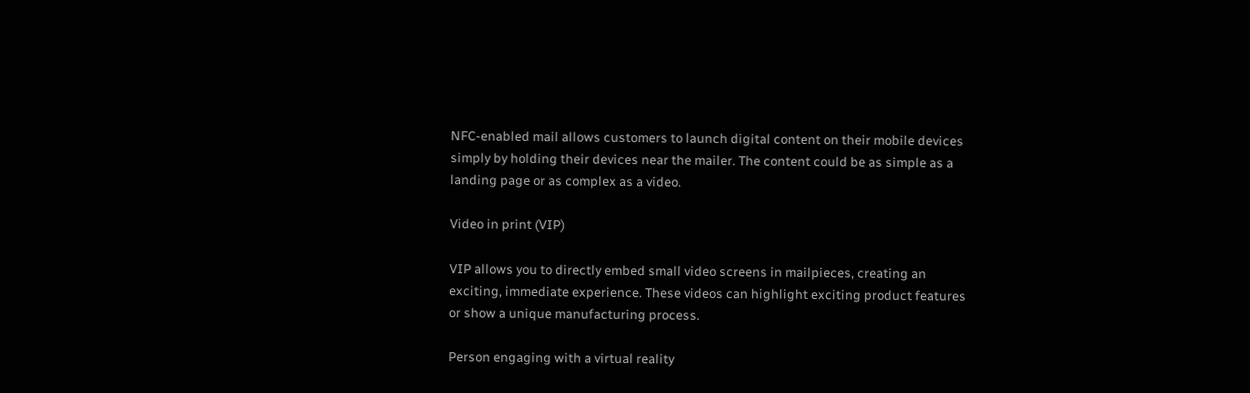NFC-enabled mail allows customers to launch digital content on their mobile devices simply by holding their devices near the mailer. The content could be as simple as a landing page or as complex as a video.

Video in print (VIP)

VIP allows you to directly embed small video screens in mailpieces, creating an exciting, immediate experience. These videos can highlight exciting product features or show a unique manufacturing process.

Person engaging with a virtual reality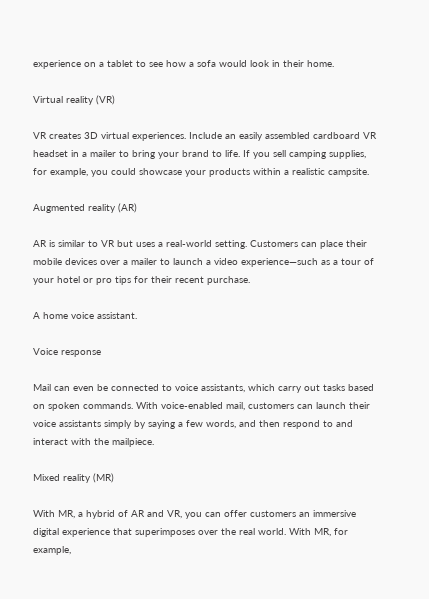experience on a tablet to see how a sofa would look in their home.

Virtual reality (VR)

VR creates 3D virtual experiences. Include an easily assembled cardboard VR headset in a mailer to bring your brand to life. If you sell camping supplies, for example, you could showcase your products within a realistic campsite.

Augmented reality (AR)

AR is similar to VR but uses a real-world setting. Customers can place their mobile devices over a mailer to launch a video experience—such as a tour of your hotel or pro tips for their recent purchase.

A home voice assistant.

Voice response

Mail can even be connected to voice assistants, which carry out tasks based on spoken commands. With voice-enabled mail, customers can launch their voice assistants simply by saying a few words, and then respond to and interact with the mailpiece.

Mixed reality (MR)

With MR, a hybrid of AR and VR, you can offer customers an immersive digital experience that superimposes over the real world. With MR, for example,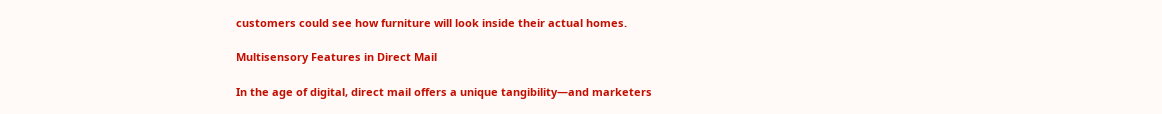customers could see how furniture will look inside their actual homes.

Multisensory Features in Direct Mail

In the age of digital, direct mail offers a unique tangibility—and marketers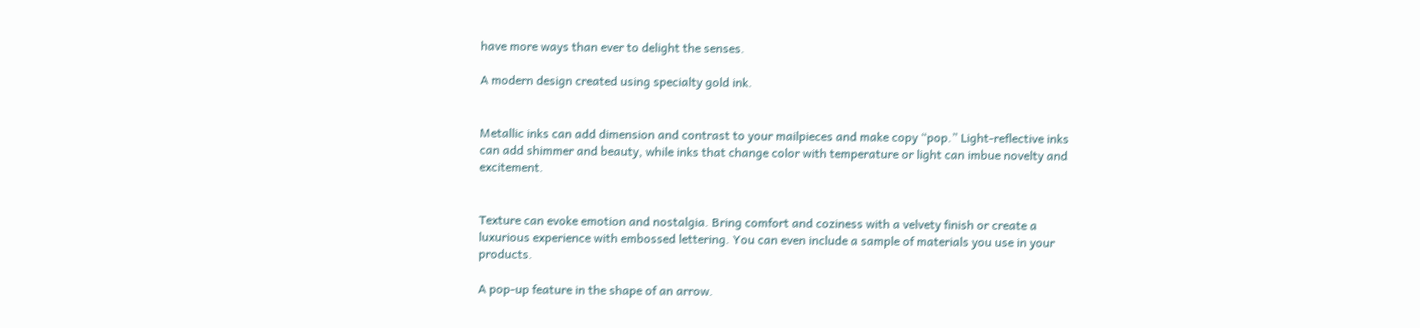have more ways than ever to delight the senses.

A modern design created using specialty gold ink.


Metallic inks can add dimension and contrast to your mailpieces and make copy “pop.” Light-reflective inks can add shimmer and beauty, while inks that change color with temperature or light can imbue novelty and excitement.


Texture can evoke emotion and nostalgia. Bring comfort and coziness with a velvety finish or create a luxurious experience with embossed lettering. You can even include a sample of materials you use in your products.

A pop-up feature in the shape of an arrow.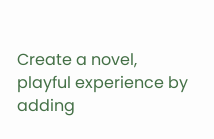Create a novel, playful experience by adding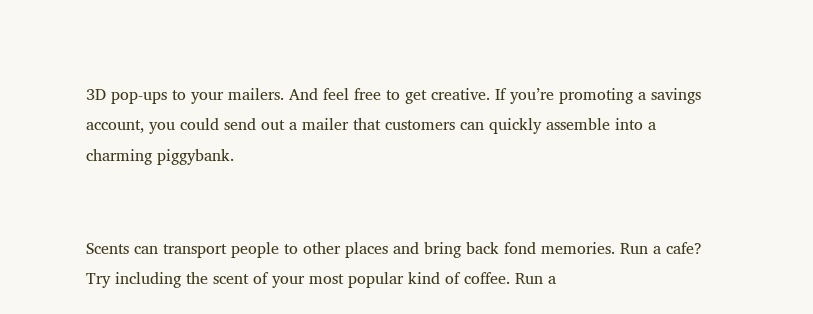3D pop-ups to your mailers. And feel free to get creative. If you’re promoting a savings account, you could send out a mailer that customers can quickly assemble into a charming piggybank.


Scents can transport people to other places and bring back fond memories. Run a cafe? Try including the scent of your most popular kind of coffee. Run a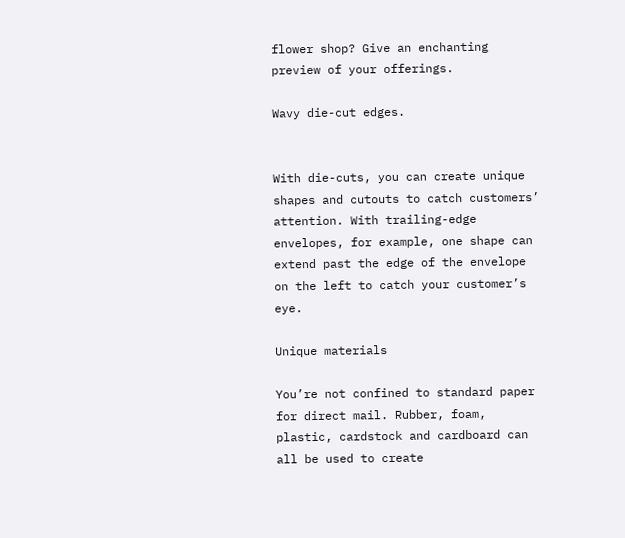flower shop? Give an enchanting preview of your offerings.

Wavy die-cut edges.


With die-cuts, you can create unique shapes and cutouts to catch customers’ attention. With trailing-edge envelopes, for example, one shape can extend past the edge of the envelope on the left to catch your customer’s eye.

Unique materials

You’re not confined to standard paper for direct mail. Rubber, foam, plastic, cardstock and cardboard can all be used to create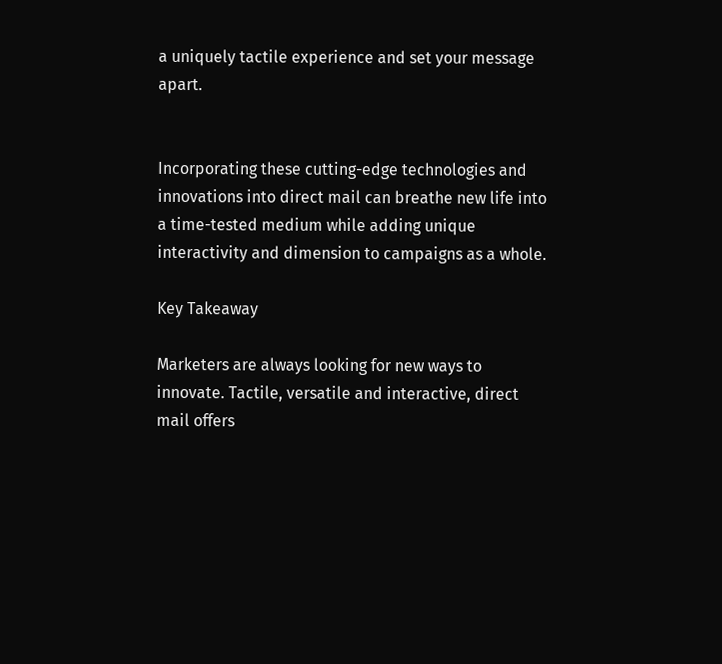a uniquely tactile experience and set your message apart.


Incorporating these cutting-edge technologies and innovations into direct mail can breathe new life into a time-tested medium while adding unique interactivity and dimension to campaigns as a whole.

Key Takeaway

Marketers are always looking for new ways to innovate. Tactile, versatile and interactive, direct mail offers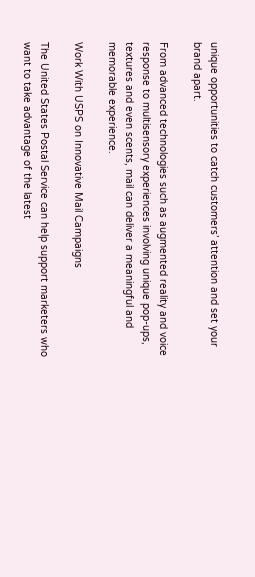unique opportunities to catch customers’ attention and set your brand apart.

From advanced technologies such as augmented reality and voice response to multisensory experiences involving unique pop-ups, textures and even scents, mail can deliver a meaningful and memorable experience.

Work With USPS on Innovative Mail Campaigns

The United States Postal Service can help support marketers who want to take advantage of the latest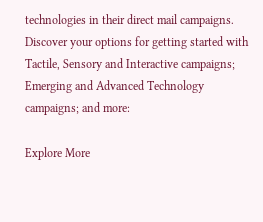technologies in their direct mail campaigns. Discover your options for getting started with Tactile, Sensory and Interactive campaigns; Emerging and Advanced Technology campaigns; and more:

Explore More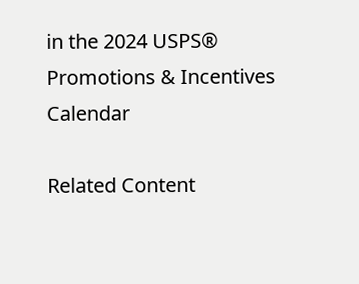in the 2024 USPS® Promotions & Incentives Calendar

Related Content